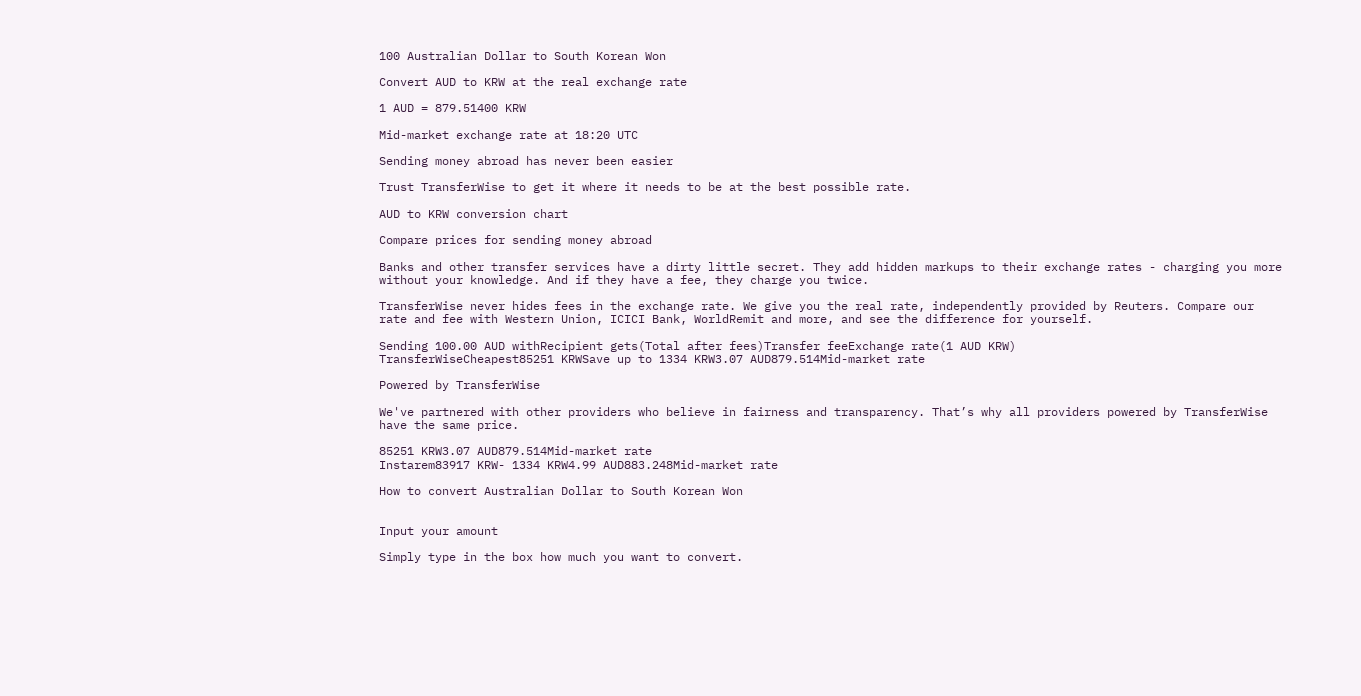100 Australian Dollar to South Korean Won

Convert AUD to KRW at the real exchange rate

1 AUD = 879.51400 KRW

Mid-market exchange rate at 18:20 UTC

Sending money abroad has never been easier

Trust TransferWise to get it where it needs to be at the best possible rate.

AUD to KRW conversion chart

Compare prices for sending money abroad

Banks and other transfer services have a dirty little secret. They add hidden markups to their exchange rates - charging you more without your knowledge. And if they have a fee, they charge you twice.

TransferWise never hides fees in the exchange rate. We give you the real rate, independently provided by Reuters. Compare our rate and fee with Western Union, ICICI Bank, WorldRemit and more, and see the difference for yourself.

Sending 100.00 AUD withRecipient gets(Total after fees)Transfer feeExchange rate(1 AUD KRW)
TransferWiseCheapest85251 KRWSave up to 1334 KRW3.07 AUD879.514Mid-market rate

Powered by TransferWise

We've partnered with other providers who believe in fairness and transparency. That’s why all providers powered by TransferWise have the same price.

85251 KRW3.07 AUD879.514Mid-market rate
Instarem83917 KRW- 1334 KRW4.99 AUD883.248Mid-market rate

How to convert Australian Dollar to South Korean Won


Input your amount

Simply type in the box how much you want to convert.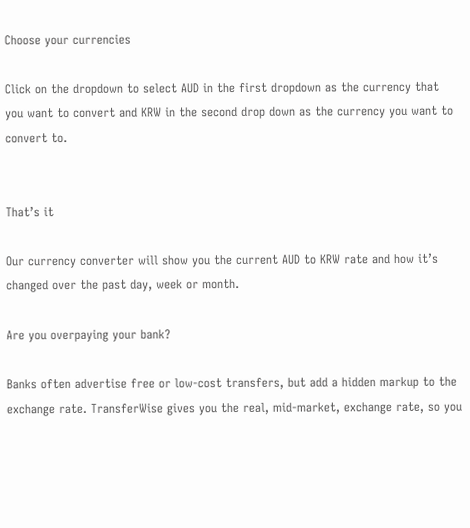Choose your currencies

Click on the dropdown to select AUD in the first dropdown as the currency that you want to convert and KRW in the second drop down as the currency you want to convert to.


That’s it

Our currency converter will show you the current AUD to KRW rate and how it’s changed over the past day, week or month.

Are you overpaying your bank?

Banks often advertise free or low-cost transfers, but add a hidden markup to the exchange rate. TransferWise gives you the real, mid-market, exchange rate, so you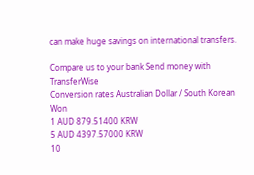can make huge savings on international transfers.

Compare us to your bank Send money with TransferWise
Conversion rates Australian Dollar / South Korean Won
1 AUD 879.51400 KRW
5 AUD 4397.57000 KRW
10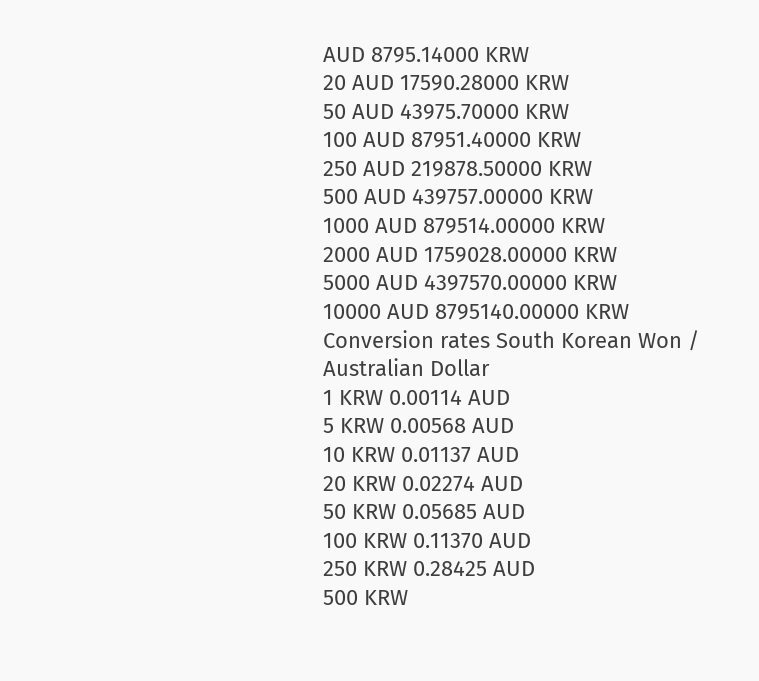AUD 8795.14000 KRW
20 AUD 17590.28000 KRW
50 AUD 43975.70000 KRW
100 AUD 87951.40000 KRW
250 AUD 219878.50000 KRW
500 AUD 439757.00000 KRW
1000 AUD 879514.00000 KRW
2000 AUD 1759028.00000 KRW
5000 AUD 4397570.00000 KRW
10000 AUD 8795140.00000 KRW
Conversion rates South Korean Won / Australian Dollar
1 KRW 0.00114 AUD
5 KRW 0.00568 AUD
10 KRW 0.01137 AUD
20 KRW 0.02274 AUD
50 KRW 0.05685 AUD
100 KRW 0.11370 AUD
250 KRW 0.28425 AUD
500 KRW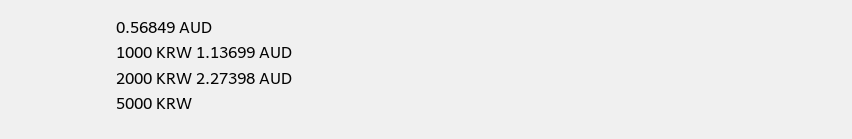0.56849 AUD
1000 KRW 1.13699 AUD
2000 KRW 2.27398 AUD
5000 KRW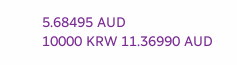5.68495 AUD
10000 KRW 11.36990 AUD